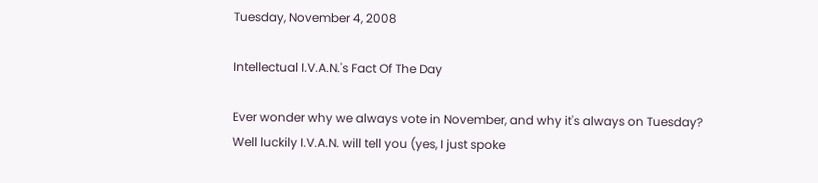Tuesday, November 4, 2008

Intellectual I.V.A.N.'s Fact Of The Day

Ever wonder why we always vote in November, and why it's always on Tuesday? Well luckily I.V.A.N. will tell you (yes, I just spoke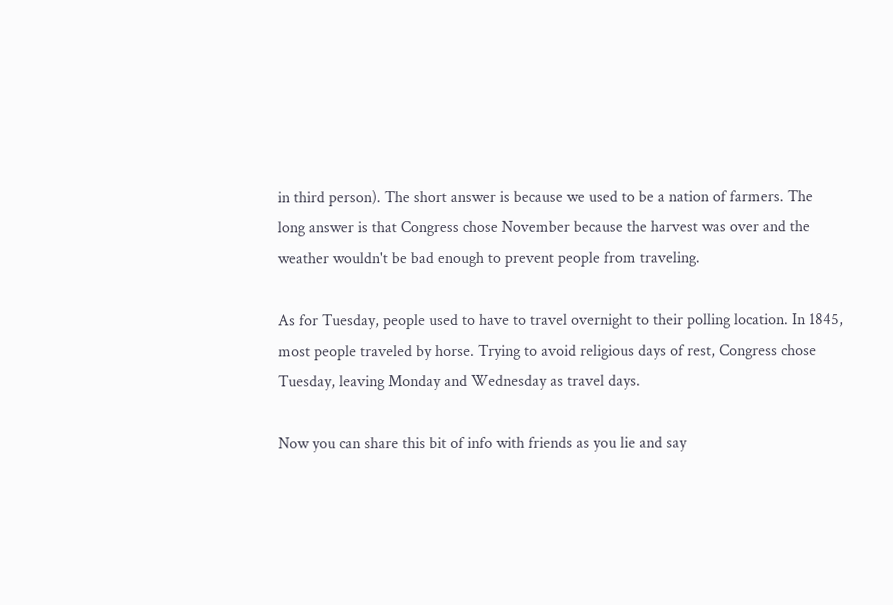in third person). The short answer is because we used to be a nation of farmers. The long answer is that Congress chose November because the harvest was over and the weather wouldn't be bad enough to prevent people from traveling.

As for Tuesday, people used to have to travel overnight to their polling location. In 1845, most people traveled by horse. Trying to avoid religious days of rest, Congress chose Tuesday, leaving Monday and Wednesday as travel days.

Now you can share this bit of info with friends as you lie and say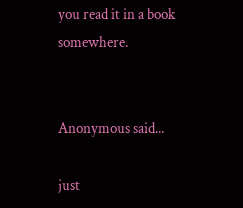you read it in a book somewhere.


Anonymous said...

just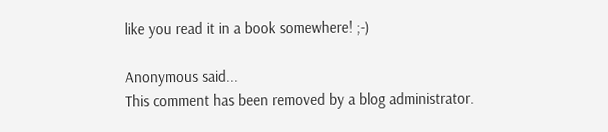like you read it in a book somewhere! ;-)

Anonymous said...
This comment has been removed by a blog administrator.